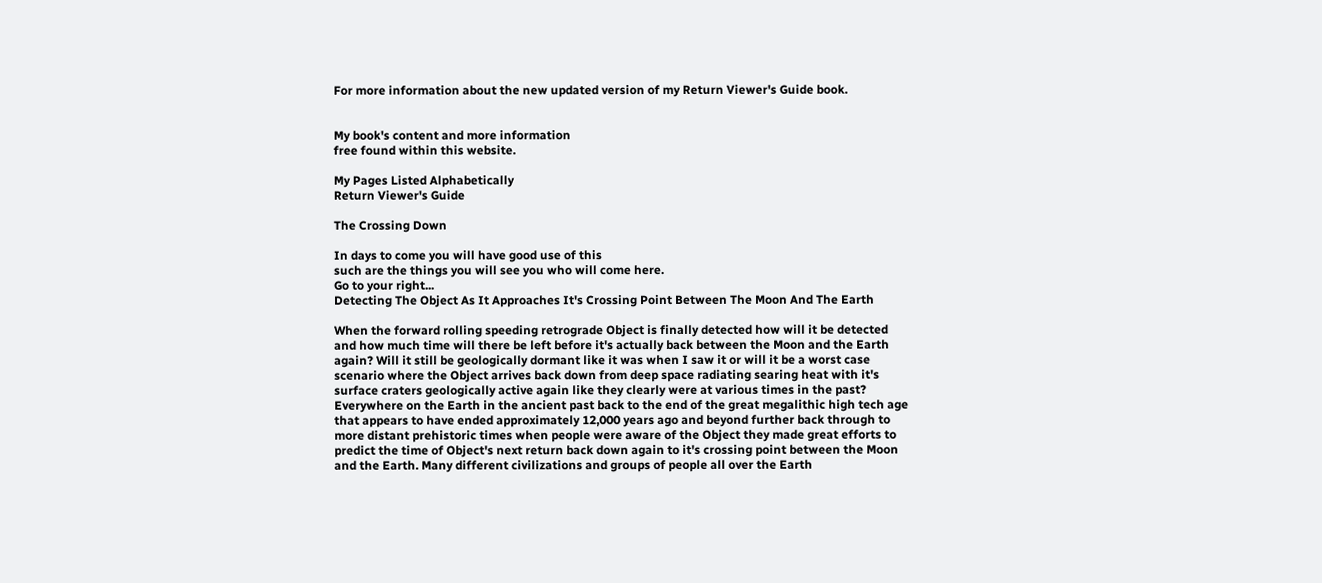For more information about the new updated version of my Return Viewer's Guide book.


My book's content and more information
free found within this website.

My Pages Listed Alphabetically
Return Viewer's Guide

The Crossing Down

In days to come you will have good use of this
such are the things you will see you who will come here.
Go to your right...
Detecting The Object As It Approaches It's Crossing Point Between The Moon And The Earth

When the forward rolling speeding retrograde Object is finally detected how will it be detected and how much time will there be left before it's actually back between the Moon and the Earth again? Will it still be geologically dormant like it was when I saw it or will it be a worst case scenario where the Object arrives back down from deep space radiating searing heat with it's surface craters geologically active again like they clearly were at various times in the past? Everywhere on the Earth in the ancient past back to the end of the great megalithic high tech age that appears to have ended approximately 12,000 years ago and beyond further back through to more distant prehistoric times when people were aware of the Object they made great efforts to predict the time of Object's next return back down again to it's crossing point between the Moon and the Earth. Many different civilizations and groups of people all over the Earth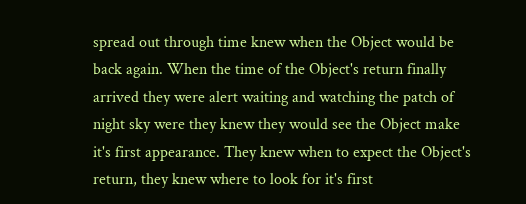spread out through time knew when the Object would be back again. When the time of the Object's return finally arrived they were alert waiting and watching the patch of night sky were they knew they would see the Object make it's first appearance. They knew when to expect the Object's return, they knew where to look for it's first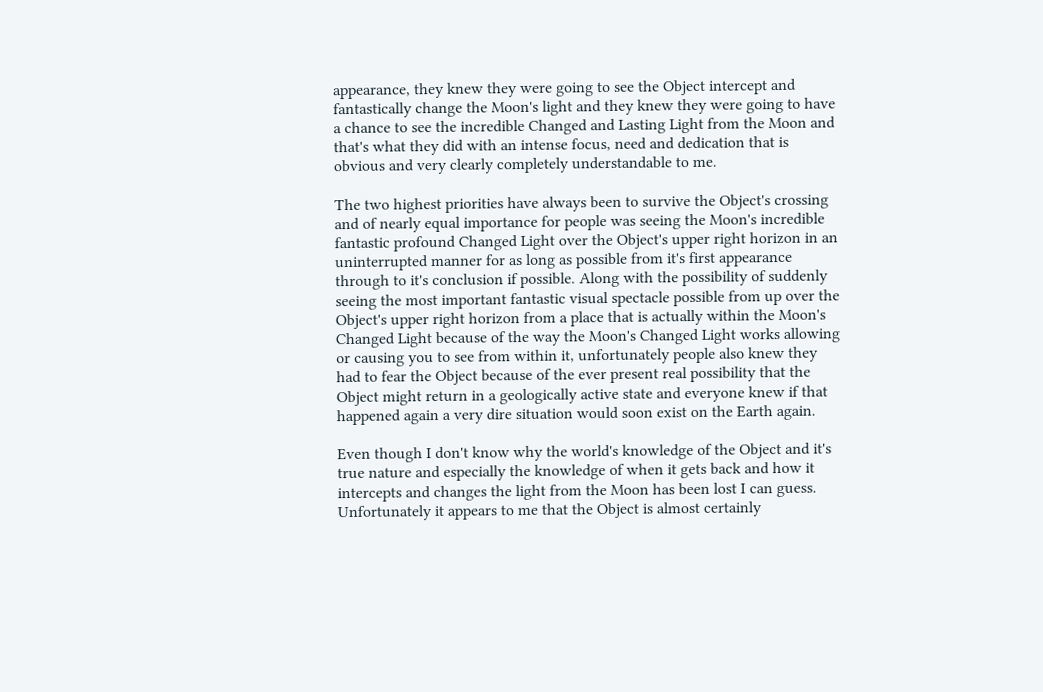appearance, they knew they were going to see the Object intercept and fantastically change the Moon's light and they knew they were going to have a chance to see the incredible Changed and Lasting Light from the Moon and that's what they did with an intense focus, need and dedication that is obvious and very clearly completely understandable to me.

The two highest priorities have always been to survive the Object's crossing and of nearly equal importance for people was seeing the Moon's incredible fantastic profound Changed Light over the Object's upper right horizon in an uninterrupted manner for as long as possible from it's first appearance through to it's conclusion if possible. Along with the possibility of suddenly seeing the most important fantastic visual spectacle possible from up over the Object's upper right horizon from a place that is actually within the Moon's Changed Light because of the way the Moon's Changed Light works allowing or causing you to see from within it, unfortunately people also knew they had to fear the Object because of the ever present real possibility that the Object might return in a geologically active state and everyone knew if that happened again a very dire situation would soon exist on the Earth again.

Even though I don't know why the world's knowledge of the Object and it's true nature and especially the knowledge of when it gets back and how it intercepts and changes the light from the Moon has been lost I can guess. Unfortunately it appears to me that the Object is almost certainly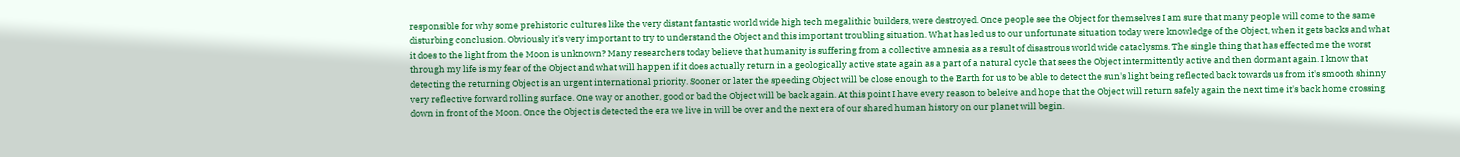responsible for why some prehistoric cultures like the very distant fantastic world wide high tech megalithic builders, were destroyed. Once people see the Object for themselves I am sure that many people will come to the same disturbing conclusion. Obviously it's very important to try to understand the Object and this important troubling situation. What has led us to our unfortunate situation today were knowledge of the Object, when it gets backs and what it does to the light from the Moon is unknown? Many researchers today believe that humanity is suffering from a collective amnesia as a result of disastrous world wide cataclysms. The single thing that has effected me the worst through my life is my fear of the Object and what will happen if it does actually return in a geologically active state again as a part of a natural cycle that sees the Object intermittently active and then dormant again. I know that detecting the returning Object is an urgent international priority. Sooner or later the speeding Object will be close enough to the Earth for us to be able to detect the sun's light being reflected back towards us from it's smooth shinny very reflective forward rolling surface. One way or another, good or bad the Object will be back again. At this point I have every reason to beleive and hope that the Object will return safely again the next time it's back home crossing down in front of the Moon. Once the Object is detected the era we live in will be over and the next era of our shared human history on our planet will begin.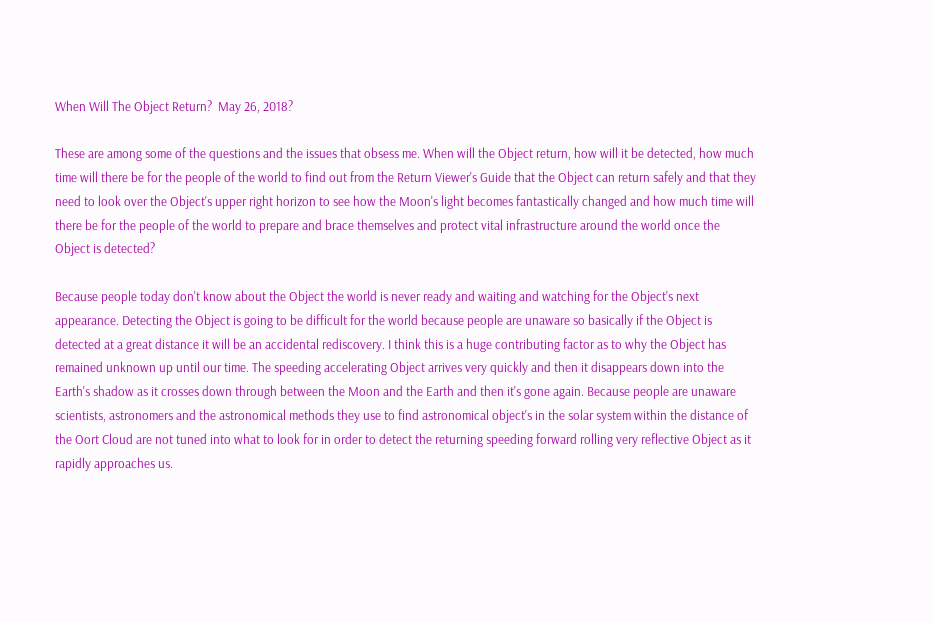When Will The Object Return?  May 26, 2018?

These are among some of the questions and the issues that obsess me. When will the Object return, how will it be detected, how much time will there be for the people of the world to find out from the Return Viewer's Guide that the Object can return safely and that they need to look over the Object's upper right horizon to see how the Moon's light becomes fantastically changed and how much time will there be for the people of the world to prepare and brace themselves and protect vital infrastructure around the world once the Object is detected?

Because people today don't know about the Object the world is never ready and waiting and watching for the Object's next appearance. Detecting the Object is going to be difficult for the world because people are unaware so basically if the Object is detected at a great distance it will be an accidental rediscovery. I think this is a huge contributing factor as to why the Object has remained unknown up until our time. The speeding accelerating Object arrives very quickly and then it disappears down into the Earth's shadow as it crosses down through between the Moon and the Earth and then it's gone again. Because people are unaware scientists, astronomers and the astronomical methods they use to find astronomical object's in the solar system within the distance of the Oort Cloud are not tuned into what to look for in order to detect the returning speeding forward rolling very reflective Object as it rapidly approaches us.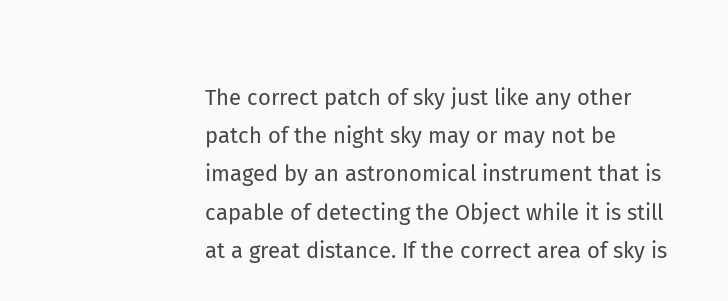The correct patch of sky just like any other patch of the night sky may or may not be imaged by an astronomical instrument that is capable of detecting the Object while it is still at a great distance. If the correct area of sky is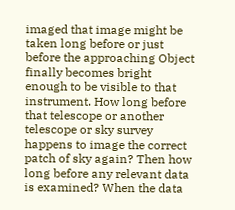imaged that image might be taken long before or just before the approaching Object finally becomes bright enough to be visible to that instrument. How long before that telescope or another telescope or sky survey happens to image the correct patch of sky again? Then how long before any relevant data is examined? When the data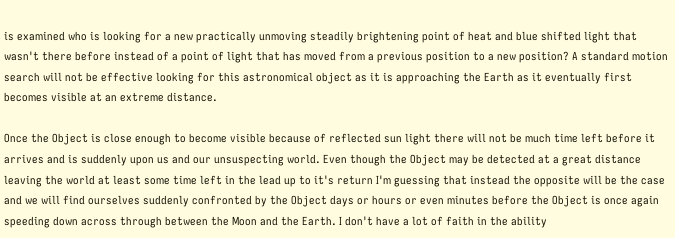is examined who is looking for a new practically unmoving steadily brightening point of heat and blue shifted light that wasn't there before instead of a point of light that has moved from a previous position to a new position? A standard motion search will not be effective looking for this astronomical object as it is approaching the Earth as it eventually first becomes visible at an extreme distance.

Once the Object is close enough to become visible because of reflected sun light there will not be much time left before it arrives and is suddenly upon us and our unsuspecting world. Even though the Object may be detected at a great distance leaving the world at least some time left in the lead up to it's return I'm guessing that instead the opposite will be the case and we will find ourselves suddenly confronted by the Object days or hours or even minutes before the Object is once again speeding down across through between the Moon and the Earth. I don't have a lot of faith in the ability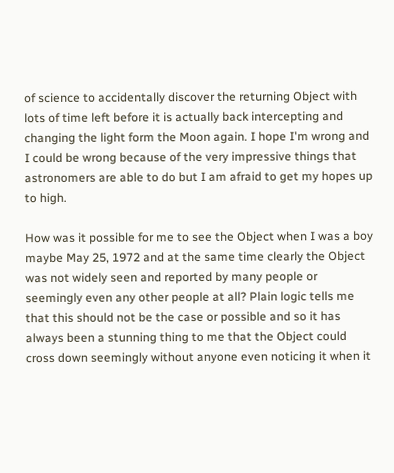of science to accidentally discover the returning Object with lots of time left before it is actually back intercepting and changing the light form the Moon again. I hope I'm wrong and I could be wrong because of the very impressive things that astronomers are able to do but I am afraid to get my hopes up to high.

How was it possible for me to see the Object when I was a boy maybe May 25, 1972 and at the same time clearly the Object was not widely seen and reported by many people or seemingly even any other people at all? Plain logic tells me that this should not be the case or possible and so it has always been a stunning thing to me that the Object could cross down seemingly without anyone even noticing it when it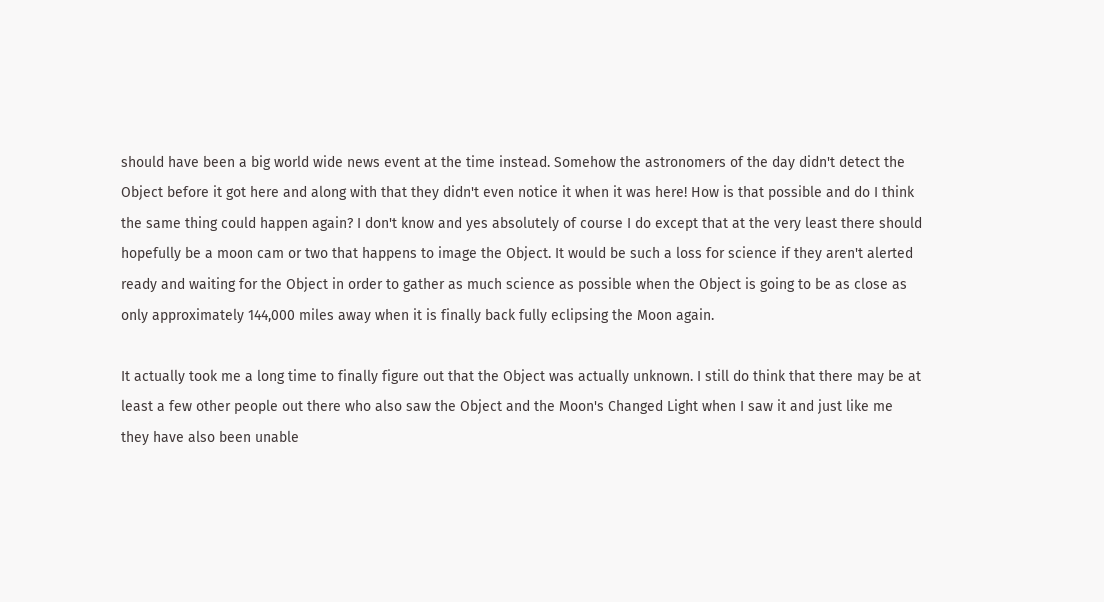should have been a big world wide news event at the time instead. Somehow the astronomers of the day didn't detect the Object before it got here and along with that they didn't even notice it when it was here! How is that possible and do I think the same thing could happen again? I don't know and yes absolutely of course I do except that at the very least there should hopefully be a moon cam or two that happens to image the Object. It would be such a loss for science if they aren't alerted ready and waiting for the Object in order to gather as much science as possible when the Object is going to be as close as only approximately 144,000 miles away when it is finally back fully eclipsing the Moon again.

It actually took me a long time to finally figure out that the Object was actually unknown. I still do think that there may be at least a few other people out there who also saw the Object and the Moon's Changed Light when I saw it and just like me they have also been unable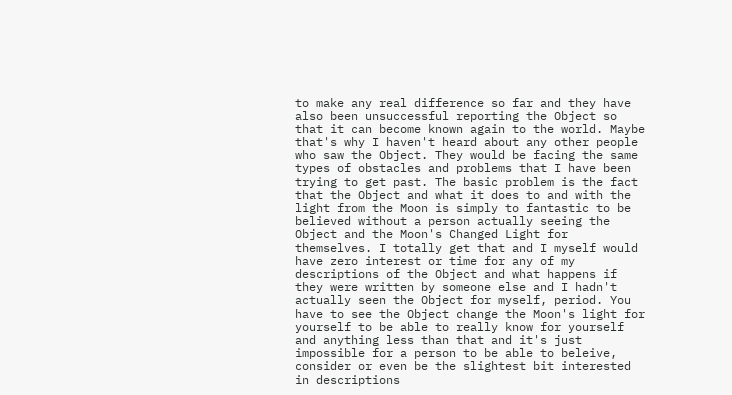to make any real difference so far and they have also been unsuccessful reporting the Object so that it can become known again to the world. Maybe that's why I haven't heard about any other people who saw the Object. They would be facing the same types of obstacles and problems that I have been trying to get past. The basic problem is the fact that the Object and what it does to and with the light from the Moon is simply to fantastic to be believed without a person actually seeing the Object and the Moon's Changed Light for themselves. I totally get that and I myself would have zero interest or time for any of my descriptions of the Object and what happens if they were written by someone else and I hadn't actually seen the Object for myself, period. You have to see the Object change the Moon's light for yourself to be able to really know for yourself and anything less than that and it's just impossible for a person to be able to beleive, consider or even be the slightest bit interested in descriptions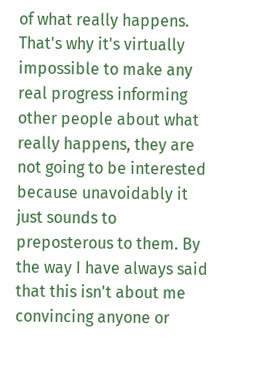of what really happens. That's why it's virtually impossible to make any real progress informing other people about what really happens, they are not going to be interested because unavoidably it just sounds to preposterous to them. By the way I have always said that this isn't about me convincing anyone or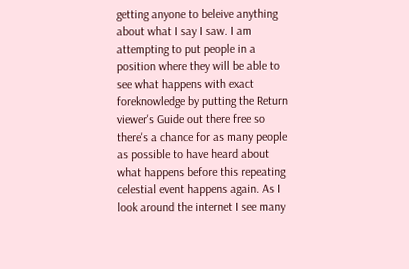getting anyone to beleive anything about what I say I saw. I am attempting to put people in a position where they will be able to see what happens with exact foreknowledge by putting the Return viewer's Guide out there free so there's a chance for as many people as possible to have heard about what happens before this repeating celestial event happens again. As I look around the internet I see many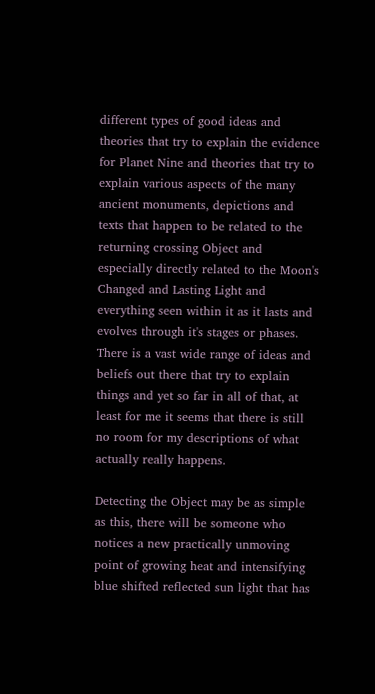different types of good ideas and theories that try to explain the evidence for Planet Nine and theories that try to explain various aspects of the many ancient monuments, depictions and texts that happen to be related to the returning crossing Object and especially directly related to the Moon's Changed and Lasting Light and everything seen within it as it lasts and evolves through it's stages or phases. There is a vast wide range of ideas and beliefs out there that try to explain things and yet so far in all of that, at least for me it seems that there is still no room for my descriptions of what actually really happens.

Detecting the Object may be as simple as this, there will be someone who notices a new practically unmoving point of growing heat and intensifying blue shifted reflected sun light that has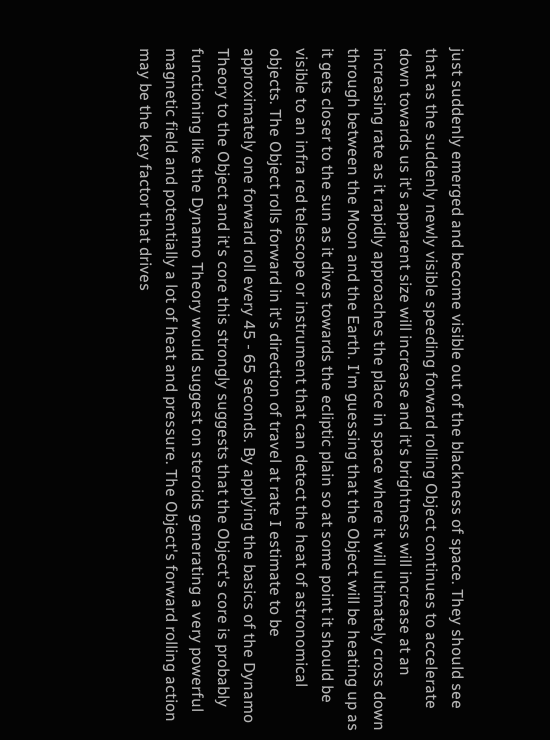just suddenly emerged and become visible out of the blackness of space. They should see that as the suddenly newly visible speeding forward rolling Object continues to accelerate down towards us it's apparent size will increase and it's brightness will increase at an increasing rate as it rapidly approaches the place in space where it will ultimately cross down through between the Moon and the Earth. I'm guessing that the Object will be heating up as it gets closer to the sun as it dives towards the ecliptic plain so at some point it should be visible to an infra red telescope or instrument that can detect the heat of astronomical objects. The Object rolls forward in it's direction of travel at rate I estimate to be approximately one forward roll every 45 - 65 seconds. By applying the basics of the Dynamo Theory to the Object and it's core this strongly suggests that the Object's core is probably functioning like the Dynamo Theory would suggest on steroids generating a very powerful magnetic field and potentially a lot of heat and pressure. The Object's forward rolling action may be the key factor that drives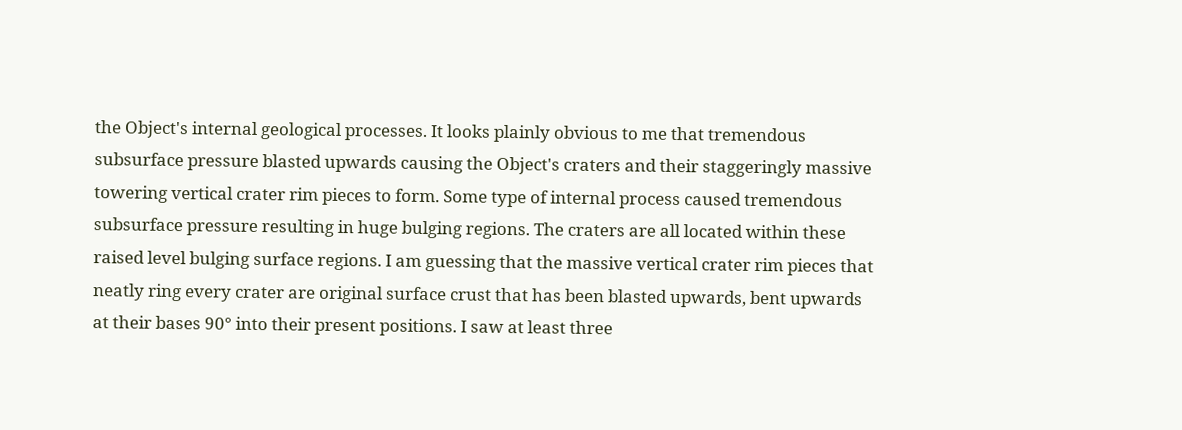the Object's internal geological processes. It looks plainly obvious to me that tremendous subsurface pressure blasted upwards causing the Object's craters and their staggeringly massive towering vertical crater rim pieces to form. Some type of internal process caused tremendous subsurface pressure resulting in huge bulging regions. The craters are all located within these raised level bulging surface regions. I am guessing that the massive vertical crater rim pieces that neatly ring every crater are original surface crust that has been blasted upwards, bent upwards at their bases 90° into their present positions. I saw at least three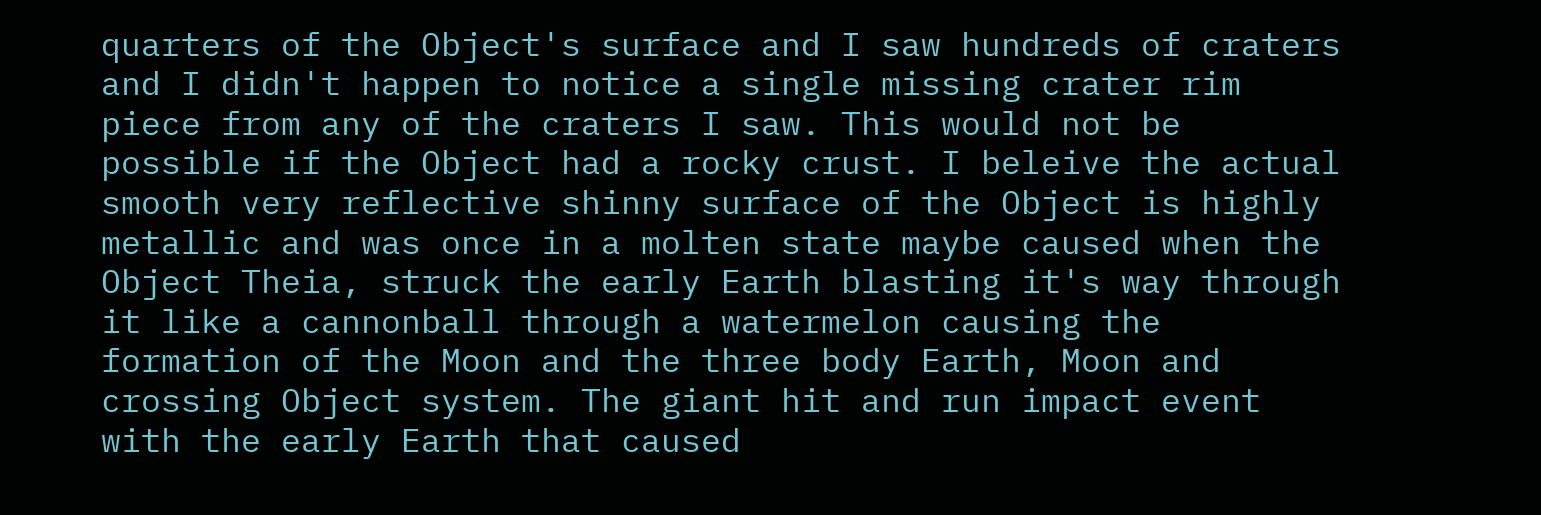quarters of the Object's surface and I saw hundreds of craters and I didn't happen to notice a single missing crater rim piece from any of the craters I saw. This would not be possible if the Object had a rocky crust. I beleive the actual smooth very reflective shinny surface of the Object is highly metallic and was once in a molten state maybe caused when the Object Theia, struck the early Earth blasting it's way through it like a cannonball through a watermelon causing the formation of the Moon and the three body Earth, Moon and crossing Object system. The giant hit and run impact event with the early Earth that caused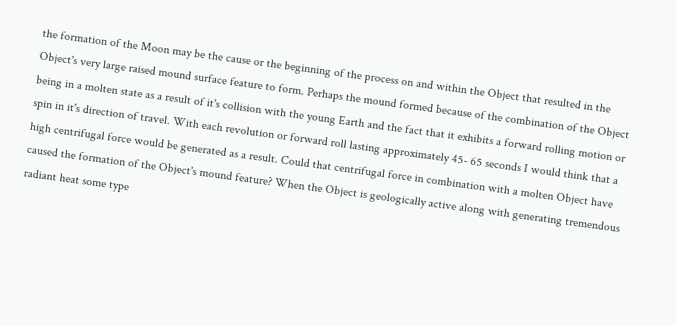the formation of the Moon may be the cause or the beginning of the process on and within the Object that resulted in the Object's very large raised mound surface feature to form. Perhaps the mound formed because of the combination of the Object being in a molten state as a result of it's collision with the young Earth and the fact that it exhibits a forward rolling motion or spin in it's direction of travel. With each revolution or forward roll lasting approximately 45- 65 seconds I would think that a high centrifugal force would be generated as a result. Could that centrifugal force in combination with a molten Object have caused the formation of the Object's mound feature? When the Object is geologically active along with generating tremendous radiant heat some type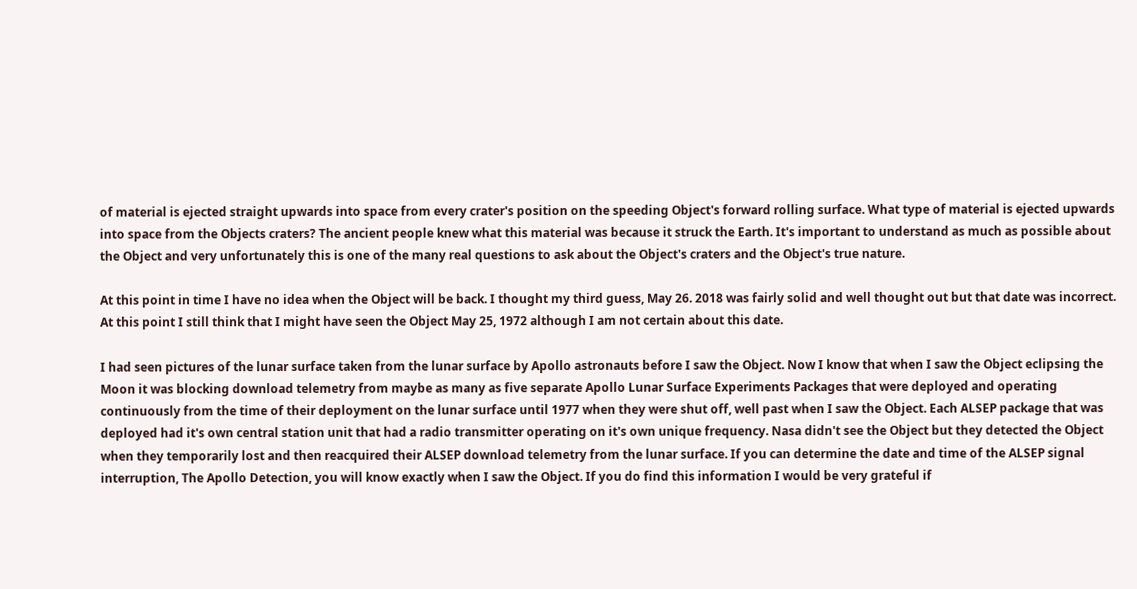of material is ejected straight upwards into space from every crater's position on the speeding Object's forward rolling surface. What type of material is ejected upwards into space from the Objects craters? The ancient people knew what this material was because it struck the Earth. It's important to understand as much as possible about the Object and very unfortunately this is one of the many real questions to ask about the Object's craters and the Object's true nature.

At this point in time I have no idea when the Object will be back. I thought my third guess, May 26. 2018 was fairly solid and well thought out but that date was incorrect. At this point I still think that I might have seen the Object May 25, 1972 although I am not certain about this date.

I had seen pictures of the lunar surface taken from the lunar surface by Apollo astronauts before I saw the Object. Now I know that when I saw the Object eclipsing the Moon it was blocking download telemetry from maybe as many as five separate Apollo Lunar Surface Experiments Packages that were deployed and operating continuously from the time of their deployment on the lunar surface until 1977 when they were shut off, well past when I saw the Object. Each ALSEP package that was deployed had it's own central station unit that had a radio transmitter operating on it's own unique frequency. Nasa didn't see the Object but they detected the Object when they temporarily lost and then reacquired their ALSEP download telemetry from the lunar surface. If you can determine the date and time of the ALSEP signal interruption, The Apollo Detection, you will know exactly when I saw the Object. If you do find this information I would be very grateful if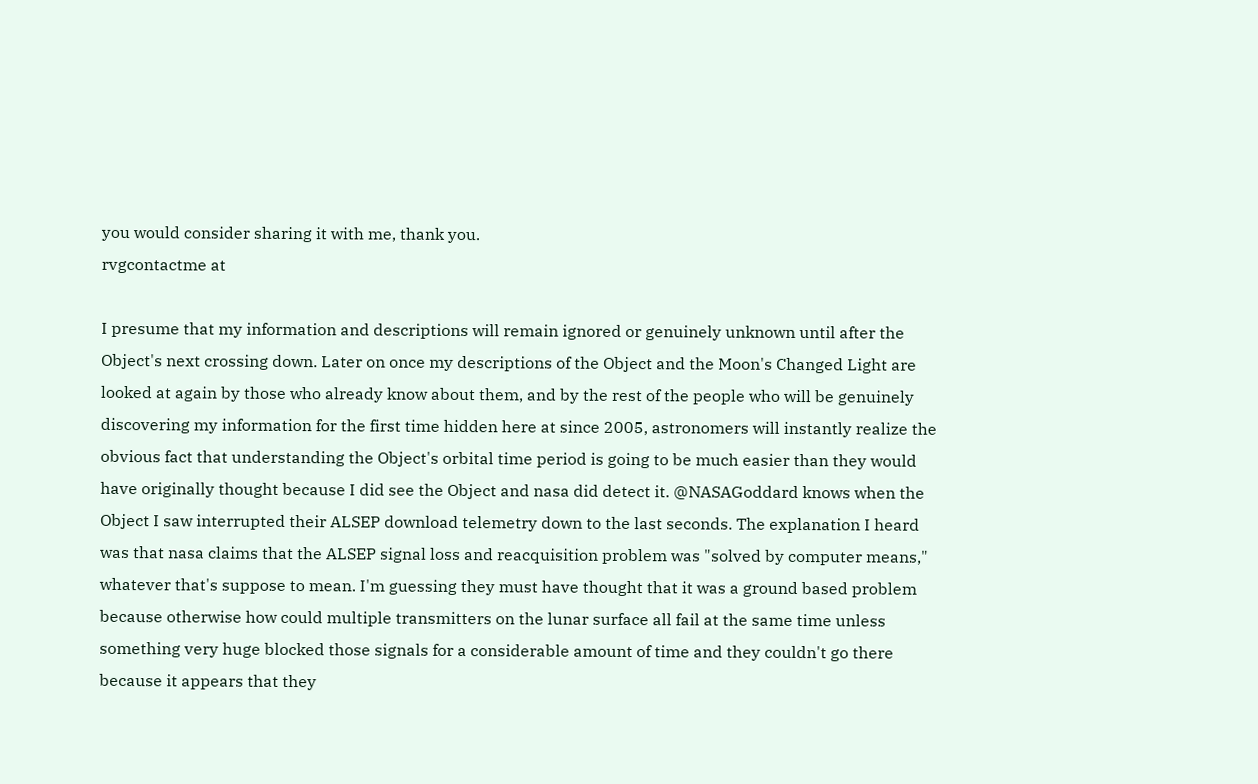you would consider sharing it with me, thank you.
rvgcontactme at

I presume that my information and descriptions will remain ignored or genuinely unknown until after the Object's next crossing down. Later on once my descriptions of the Object and the Moon's Changed Light are looked at again by those who already know about them, and by the rest of the people who will be genuinely discovering my information for the first time hidden here at since 2005, astronomers will instantly realize the obvious fact that understanding the Object's orbital time period is going to be much easier than they would have originally thought because I did see the Object and nasa did detect it. @NASAGoddard knows when the Object I saw interrupted their ALSEP download telemetry down to the last seconds. The explanation I heard was that nasa claims that the ALSEP signal loss and reacquisition problem was "solved by computer means," whatever that's suppose to mean. I'm guessing they must have thought that it was a ground based problem because otherwise how could multiple transmitters on the lunar surface all fail at the same time unless something very huge blocked those signals for a considerable amount of time and they couldn't go there because it appears that they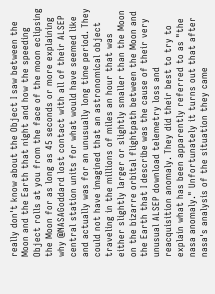really don't know about the Object I saw between the Moon and the Earth that night and how the speeding Object rolls at you from the face of the moon eclipsing the Moon for as long as 45 seconds or more explaining why @NASAGoddard lost contact with all of their ALSEP central station units for what would have seemed like and actually was for an unusually long time period. They could not have imagined that an astronomical object traveling in the millions of miles an hour that was either slightly larger or slightly smaller than the Moon on the bizarre orbital flightpath between the Moon and the Earth that I describe was the cause of their very unusual ALSEP download telemetry loss and reacquisition anomaly. They did their best to try to explain what has been apparently referred to as "the nasa anomaly." Unfortunately it turns out that after nasa's analysis of the situation they came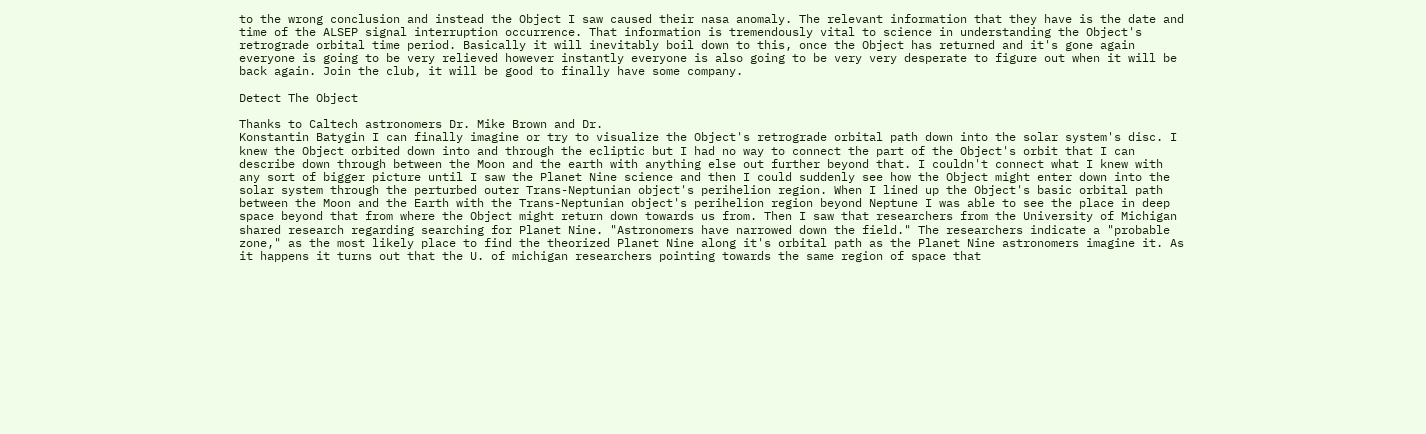to the wrong conclusion and instead the Object I saw caused their nasa anomaly. The relevant information that they have is the date and time of the ALSEP signal interruption occurrence. That information is tremendously vital to science in understanding the Object's retrograde orbital time period. Basically it will inevitably boil down to this, once the Object has returned and it's gone again everyone is going to be very relieved however instantly everyone is also going to be very very desperate to figure out when it will be back again. Join the club, it will be good to finally have some company.

Detect The Object

Thanks to Caltech astronomers Dr. Mike Brown and Dr.
Konstantin Batygin I can finally imagine or try to visualize the Object's retrograde orbital path down into the solar system's disc. I knew the Object orbited down into and through the ecliptic but I had no way to connect the part of the Object's orbit that I can describe down through between the Moon and the earth with anything else out further beyond that. I couldn't connect what I knew with any sort of bigger picture until I saw the Planet Nine science and then I could suddenly see how the Object might enter down into the solar system through the perturbed outer Trans-Neptunian object's perihelion region. When I lined up the Object's basic orbital path between the Moon and the Earth with the Trans-Neptunian object's perihelion region beyond Neptune I was able to see the place in deep space beyond that from where the Object might return down towards us from. Then I saw that researchers from the University of Michigan shared research regarding searching for Planet Nine. "Astronomers have narrowed down the field." The researchers indicate a "probable zone," as the most likely place to find the theorized Planet Nine along it's orbital path as the Planet Nine astronomers imagine it. As it happens it turns out that the U. of michigan researchers pointing towards the same region of space that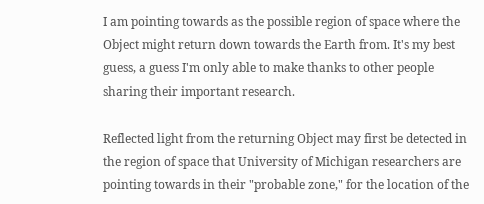I am pointing towards as the possible region of space where the Object might return down towards the Earth from. It's my best guess, a guess I'm only able to make thanks to other people sharing their important research.

Reflected light from the returning Object may first be detected in the region of space that University of Michigan researchers are pointing towards in their "probable zone," for the location of the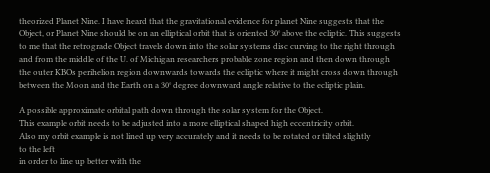theorized Planet Nine. I have heard that the gravitational evidence for planet Nine suggests that the Object, or Planet Nine should be on an elliptical orbit that is oriented 30° above the ecliptic. This suggests to me that the retrograde Object travels down into the solar systems disc curving to the right through and from the middle of the U. of Michigan researchers probable zone region and then down through the outer KBOs perihelion region downwards towards the ecliptic where it might cross down through between the Moon and the Earth on a 30° degree downward angle relative to the ecliptic plain.

A possible approximate orbital path down through the solar system for the Object.
This example orbit needs to be adjusted into a more elliptical shaped high eccentricity orbit.
Also my orbit example is not lined up very accurately and it needs to be rotated or tilted slightly
to the left
in order to line up better with the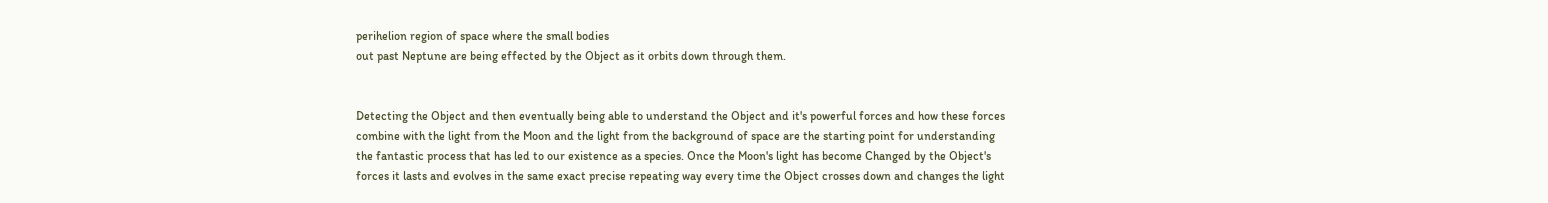perihelion region of space where the small bodies
out past Neptune are being effected by the Object as it orbits down through them.


Detecting the Object and then eventually being able to understand the Object and it's powerful forces and how these forces combine with the light from the Moon and the light from the background of space are the starting point for understanding the fantastic process that has led to our existence as a species. Once the Moon's light has become Changed by the Object's forces it lasts and evolves in the same exact precise repeating way every time the Object crosses down and changes the light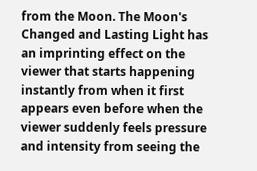from the Moon. The Moon's Changed and Lasting Light has an imprinting effect on the viewer that starts happening instantly from when it first appears even before when the viewer suddenly feels pressure and intensity from seeing the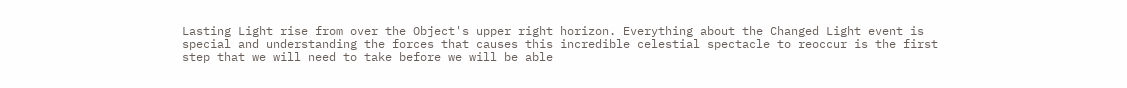Lasting Light rise from over the Object's upper right horizon. Everything about the Changed Light event is special and understanding the forces that causes this incredible celestial spectacle to reoccur is the first step that we will need to take before we will be able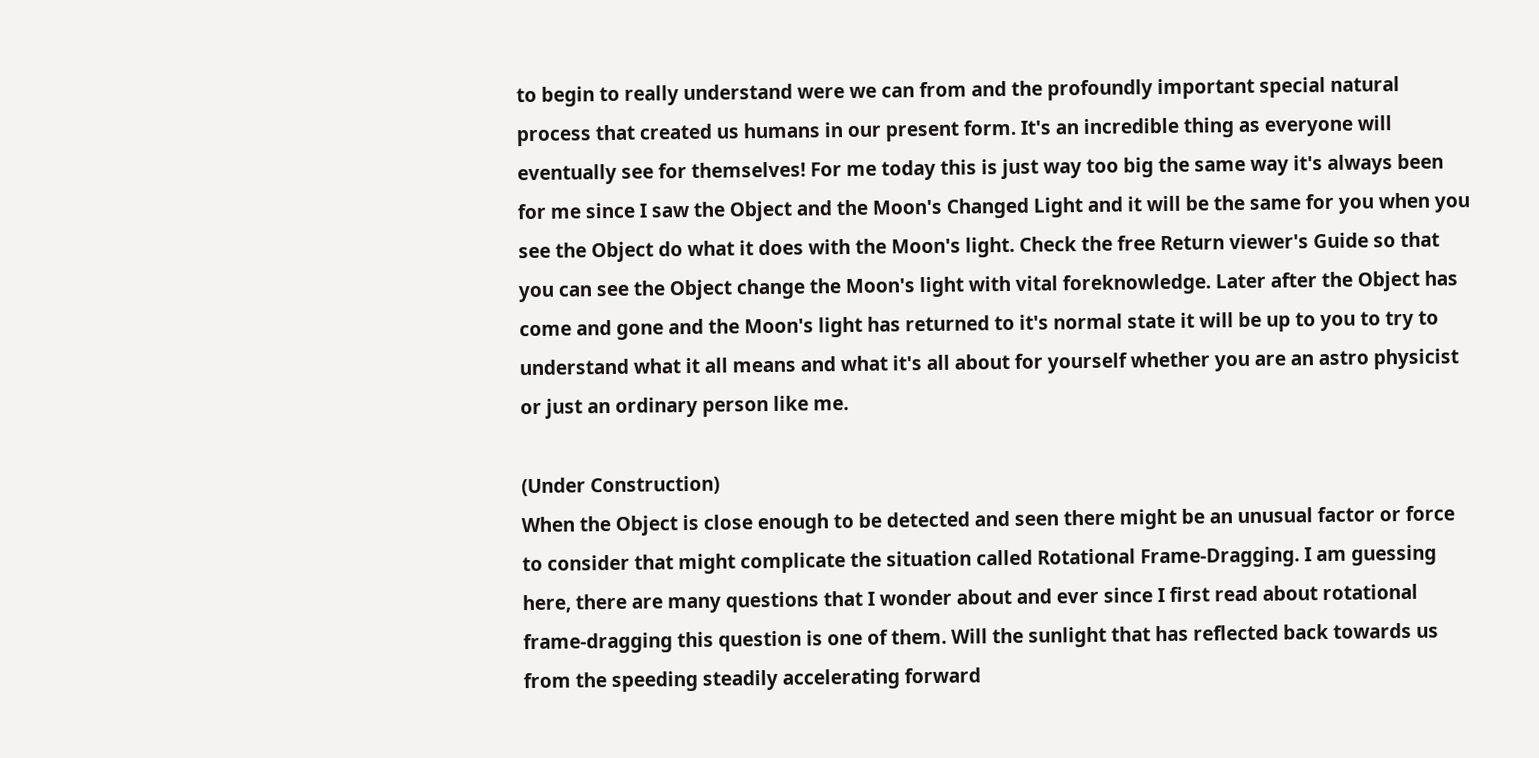to begin to really understand were we can from and the profoundly important special natural process that created us humans in our present form. It's an incredible thing as everyone will eventually see for themselves! For me today this is just way too big the same way it's always been for me since I saw the Object and the Moon's Changed Light and it will be the same for you when you see the Object do what it does with the Moon's light. Check the free Return viewer's Guide so that you can see the Object change the Moon's light with vital foreknowledge. Later after the Object has come and gone and the Moon's light has returned to it's normal state it will be up to you to try to understand what it all means and what it's all about for yourself whether you are an astro physicist or just an ordinary person like me.

(Under Construction)
When the Object is close enough to be detected and seen there might be an unusual factor or force to consider that might complicate the situation called Rotational Frame-Dragging. I am guessing here, there are many questions that I wonder about and ever since I first read about rotational frame-dragging this question is one of them. Will the sunlight that has reflected back towards us from the speeding steadily accelerating forward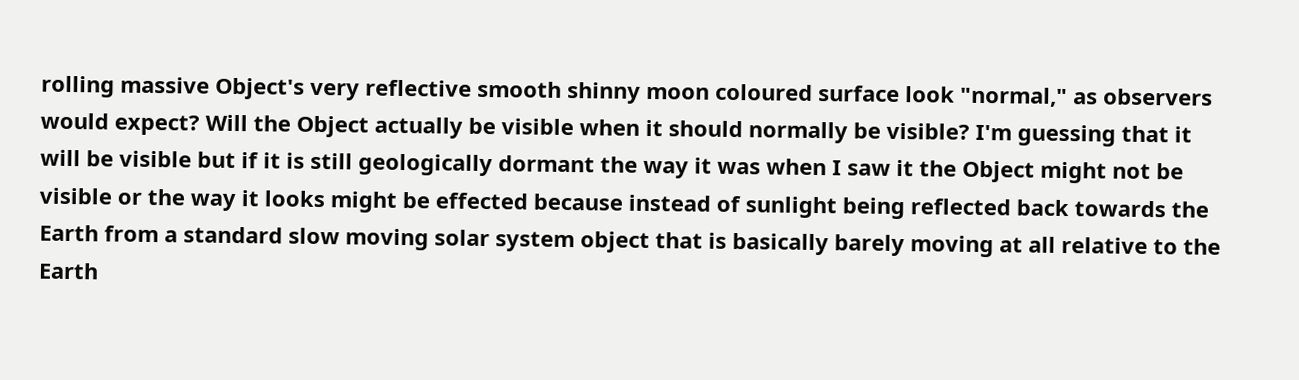rolling massive Object's very reflective smooth shinny moon coloured surface look "normal," as observers would expect? Will the Object actually be visible when it should normally be visible? I'm guessing that it will be visible but if it is still geologically dormant the way it was when I saw it the Object might not be visible or the way it looks might be effected because instead of sunlight being reflected back towards the Earth from a standard slow moving solar system object that is basically barely moving at all relative to the Earth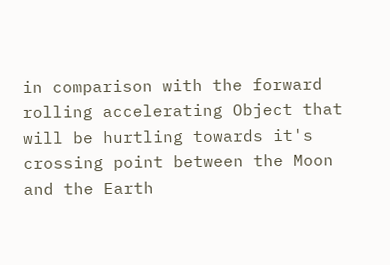in comparison with the forward rolling accelerating Object that will be hurtling towards it's crossing point between the Moon and the Earth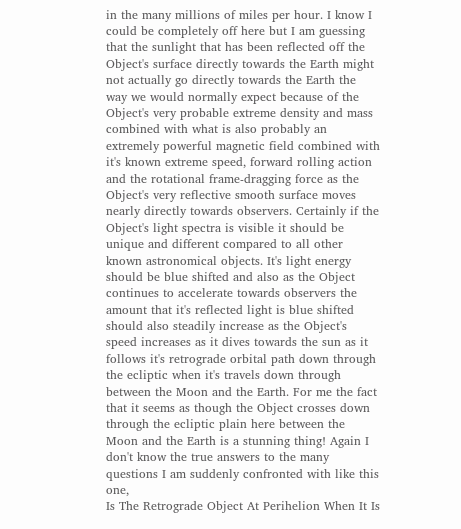in the many millions of miles per hour. I know I could be completely off here but I am guessing that the sunlight that has been reflected off the Object's surface directly towards the Earth might not actually go directly towards the Earth the way we would normally expect because of the Object's very probable extreme density and mass combined with what is also probably an extremely powerful magnetic field combined with it's known extreme speed, forward rolling action and the rotational frame-dragging force as the Object's very reflective smooth surface moves nearly directly towards observers. Certainly if the Object's light spectra is visible it should be unique and different compared to all other known astronomical objects. It's light energy should be blue shifted and also as the Object continues to accelerate towards observers the amount that it's reflected light is blue shifted should also steadily increase as the Object's speed increases as it dives towards the sun as it follows it's retrograde orbital path down through the ecliptic when it's travels down through between the Moon and the Earth. For me the fact that it seems as though the Object crosses down through the ecliptic plain here between the Moon and the Earth is a stunning thing! Again I don't know the true answers to the many questions I am suddenly confronted with like this one,
Is The Retrograde Object At Perihelion When It Is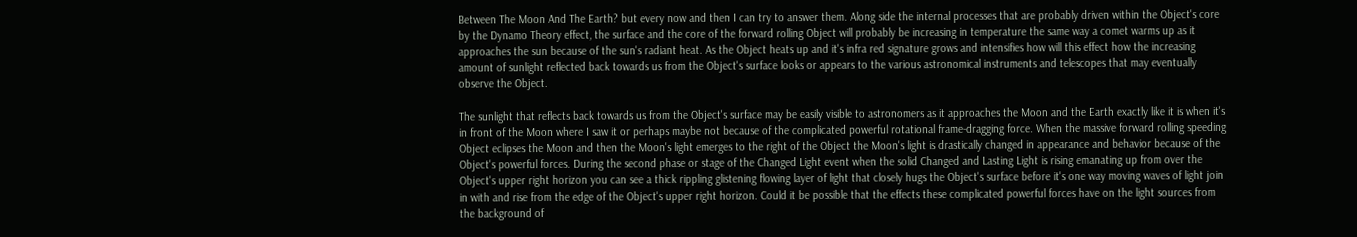Between The Moon And The Earth? but every now and then I can try to answer them. Along side the internal processes that are probably driven within the Object's core by the Dynamo Theory effect, the surface and the core of the forward rolling Object will probably be increasing in temperature the same way a comet warms up as it approaches the sun because of the sun's radiant heat. As the Object heats up and it's infra red signature grows and intensifies how will this effect how the increasing amount of sunlight reflected back towards us from the Object's surface looks or appears to the various astronomical instruments and telescopes that may eventually observe the Object.

The sunlight that reflects back towards us from the Object's surface may be easily visible to astronomers as it approaches the Moon and the Earth exactly like it is when it's in front of the Moon where I saw it or perhaps maybe not because of the complicated powerful rotational frame-dragging force. When the massive forward rolling speeding Object eclipses the Moon and then the Moon's light emerges to the right of the Object the Moon's light is drastically changed in appearance and behavior because of the Object's powerful forces. During the second phase or stage of the Changed Light event when the solid Changed and Lasting Light is rising emanating up from over the Object's upper right horizon you can see a thick rippling glistening flowing layer of light that closely hugs the Object's surface before it's one way moving waves of light join in with and rise from the edge of the Object's upper right horizon. Could it be possible that the effects these complicated powerful forces have on the light sources from the background of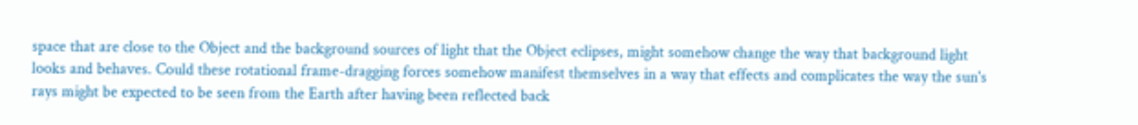space that are close to the Object and the background sources of light that the Object eclipses, might somehow change the way that background light looks and behaves. Could these rotational frame-dragging forces somehow manifest themselves in a way that effects and complicates the way the sun's rays might be expected to be seen from the Earth after having been reflected back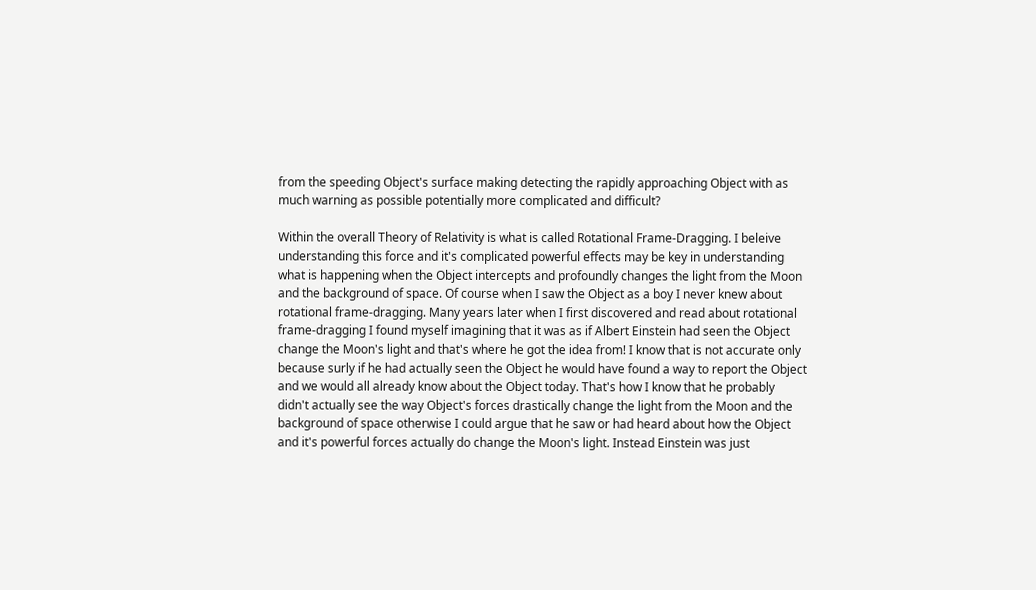from the speeding Object's surface making detecting the rapidly approaching Object with as much warning as possible potentially more complicated and difficult?

Within the overall Theory of Relativity is what is called Rotational Frame-Dragging. I beleive understanding this force and it's complicated powerful effects may be key in understanding what is happening when the Object intercepts and profoundly changes the light from the Moon and the background of space. Of course when I saw the Object as a boy I never knew about rotational frame-dragging. Many years later when I first discovered and read about rotational frame-dragging I found myself imagining that it was as if Albert Einstein had seen the Object change the Moon's light and that's where he got the idea from! I know that is not accurate only because surly if he had actually seen the Object he would have found a way to report the Object and we would all already know about the Object today. That's how I know that he probably didn't actually see the way Object's forces drastically change the light from the Moon and the background of space otherwise I could argue that he saw or had heard about how the Object and it's powerful forces actually do change the Moon's light. Instead Einstein was just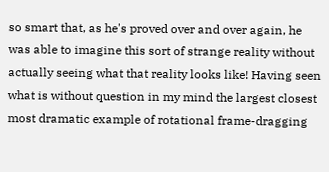so smart that, as he's proved over and over again, he was able to imagine this sort of strange reality without actually seeing what that reality looks like! Having seen what is without question in my mind the largest closest most dramatic example of rotational frame-dragging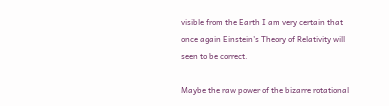visible from the Earth I am very certain that once again Einstein's Theory of Relativity will seen to be correct.

Maybe the raw power of the bizarre rotational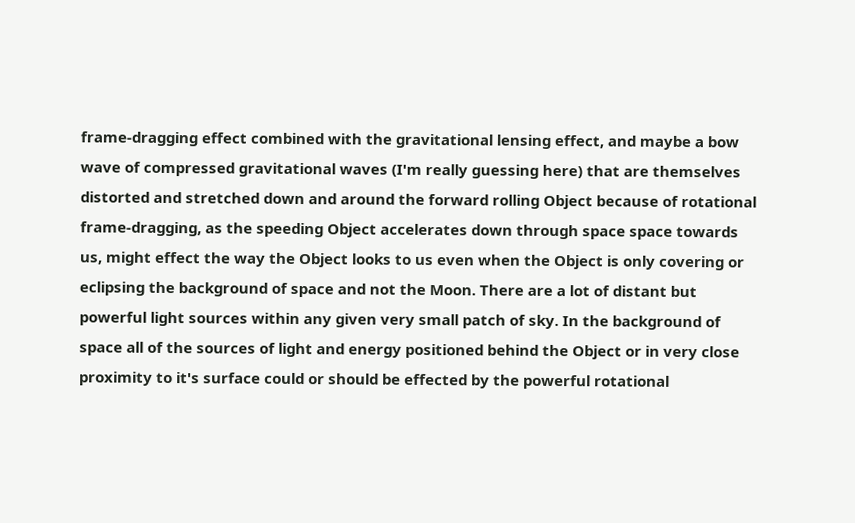frame-dragging effect combined with the gravitational lensing effect, and maybe a bow wave of compressed gravitational waves (I'm really guessing here) that are themselves distorted and stretched down and around the forward rolling Object because of rotational frame-dragging, as the speeding Object accelerates down through space space towards us, might effect the way the Object looks to us even when the Object is only covering or eclipsing the background of space and not the Moon. There are a lot of distant but powerful light sources within any given very small patch of sky. In the background of space all of the sources of light and energy positioned behind the Object or in very close proximity to it's surface could or should be effected by the powerful rotational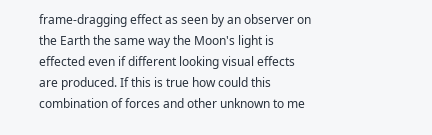frame-dragging effect as seen by an observer on the Earth the same way the Moon's light is effected even if different looking visual effects are produced. If this is true how could this combination of forces and other unknown to me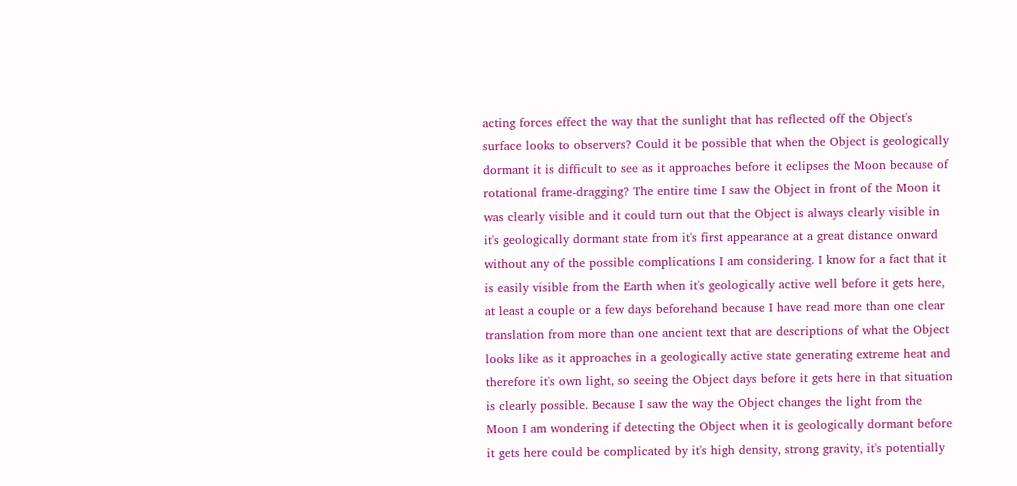acting forces effect the way that the sunlight that has reflected off the Object's surface looks to observers? Could it be possible that when the Object is geologically dormant it is difficult to see as it approaches before it eclipses the Moon because of rotational frame-dragging? The entire time I saw the Object in front of the Moon it was clearly visible and it could turn out that the Object is always clearly visible in it's geologically dormant state from it's first appearance at a great distance onward without any of the possible complications I am considering. I know for a fact that it is easily visible from the Earth when it's geologically active well before it gets here, at least a couple or a few days beforehand because I have read more than one clear translation from more than one ancient text that are descriptions of what the Object looks like as it approaches in a geologically active state generating extreme heat and therefore it's own light, so seeing the Object days before it gets here in that situation is clearly possible. Because I saw the way the Object changes the light from the Moon I am wondering if detecting the Object when it is geologically dormant before it gets here could be complicated by it's high density, strong gravity, it's potentially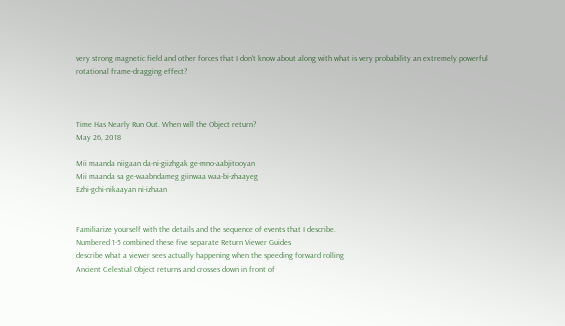very strong magnetic field and other forces that I don't know about along with what is very probability an extremely powerful rotational frame-dragging effect?



Time Has Nearly Run Out. When will the Object return?
May 26, 2018

Mii maanda niigaan da-ni-giizhgak ge-mno-aabjitooyan
Mii maanda sa ge-waabndameg giinwaa waa-bi-zhaayeg
Ezhi-gchi-nikaayan ni-izhaan


Familiarize yourself with the details and the sequence of events that I describe.
Numbered 1-5 combined these five separate Return Viewer Guides
describe what a viewer sees actually happening when the speeding forward rolling
Ancient Celestial Object returns and crosses down in front of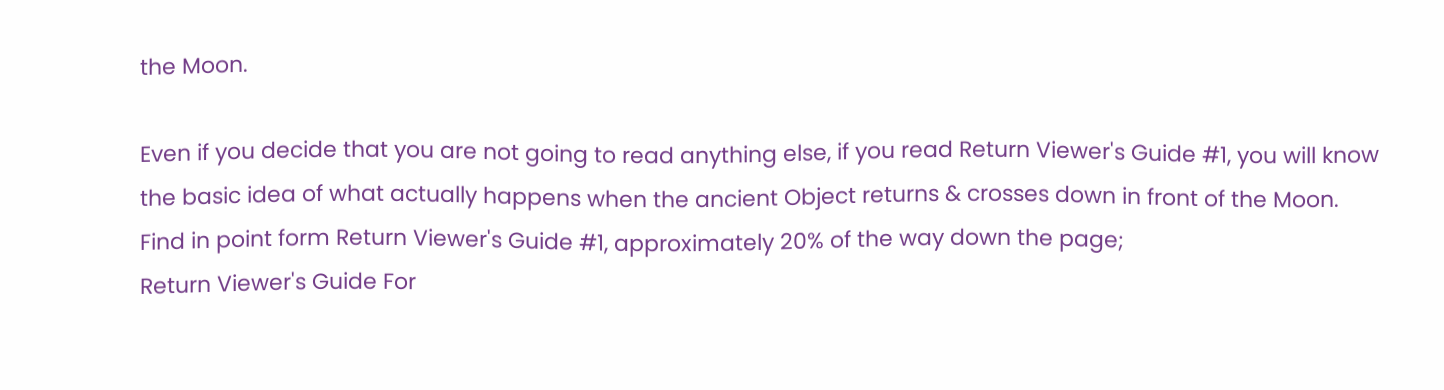the Moon.

Even if you decide that you are not going to read anything else, if you read Return Viewer's Guide #1, you will know
the basic idea of what actually happens when the ancient Object returns & crosses down in front of the Moon.
Find in point form Return Viewer's Guide #1, approximately 20% of the way down the page;
Return Viewer's Guide For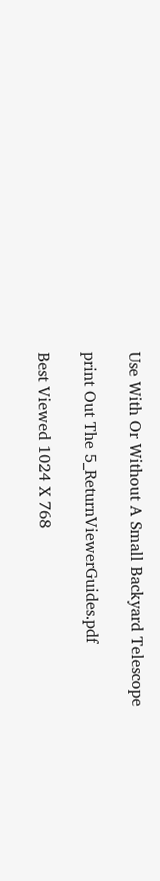Use With Or Without A Small Backyard Telescope

print Out The 5_ReturnViewerGuides.pdf

Best Viewed 1024 X 768